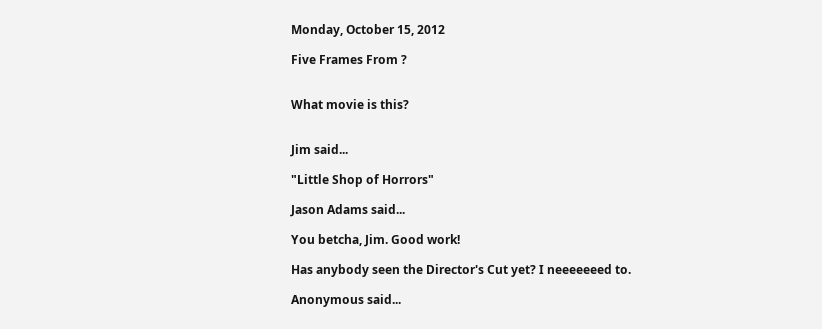Monday, October 15, 2012

Five Frames From ?


What movie is this?


Jim said...

"Little Shop of Horrors"

Jason Adams said...

You betcha, Jim. Good work!

Has anybody seen the Director's Cut yet? I neeeeeeed to.

Anonymous said...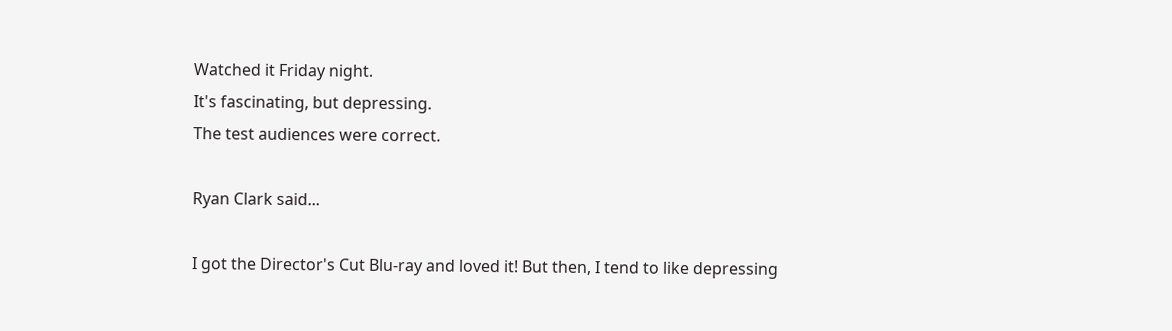Watched it Friday night.
It's fascinating, but depressing.
The test audiences were correct.

Ryan Clark said...

I got the Director's Cut Blu-ray and loved it! But then, I tend to like depressing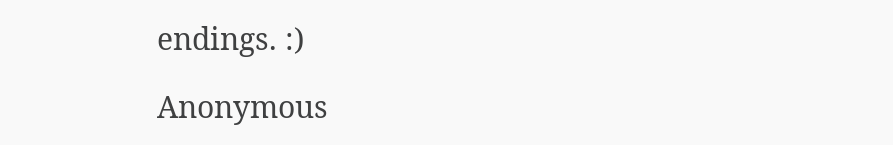endings. :)

Anonymous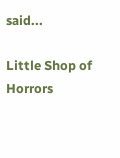said...

Little Shop of Horrors